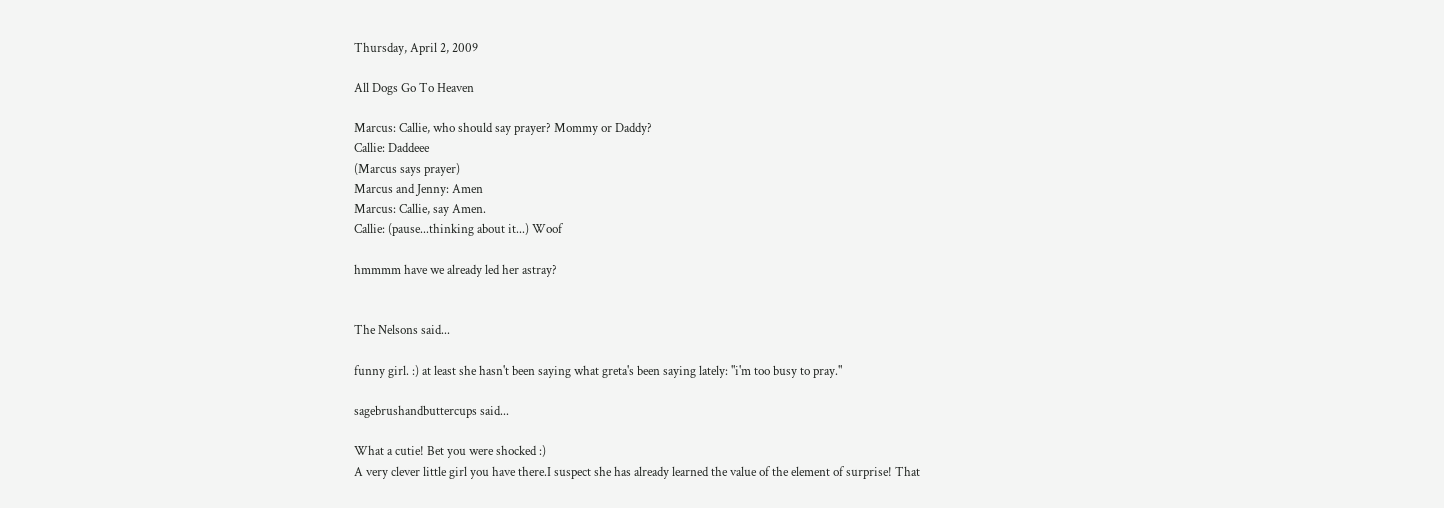Thursday, April 2, 2009

All Dogs Go To Heaven

Marcus: Callie, who should say prayer? Mommy or Daddy?
Callie: Daddeee
(Marcus says prayer)
Marcus and Jenny: Amen
Marcus: Callie, say Amen.
Callie: (pause...thinking about it...) Woof

hmmmm have we already led her astray?


The Nelsons said...

funny girl. :) at least she hasn't been saying what greta's been saying lately: "i'm too busy to pray."

sagebrushandbuttercups said...

What a cutie! Bet you were shocked :)
A very clever little girl you have there.I suspect she has already learned the value of the element of surprise! That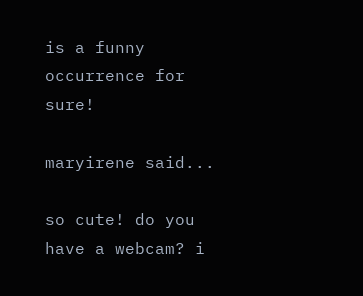is a funny occurrence for sure!

maryirene said...

so cute! do you have a webcam? i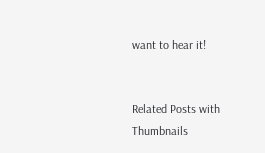want to hear it!


Related Posts with Thumbnails